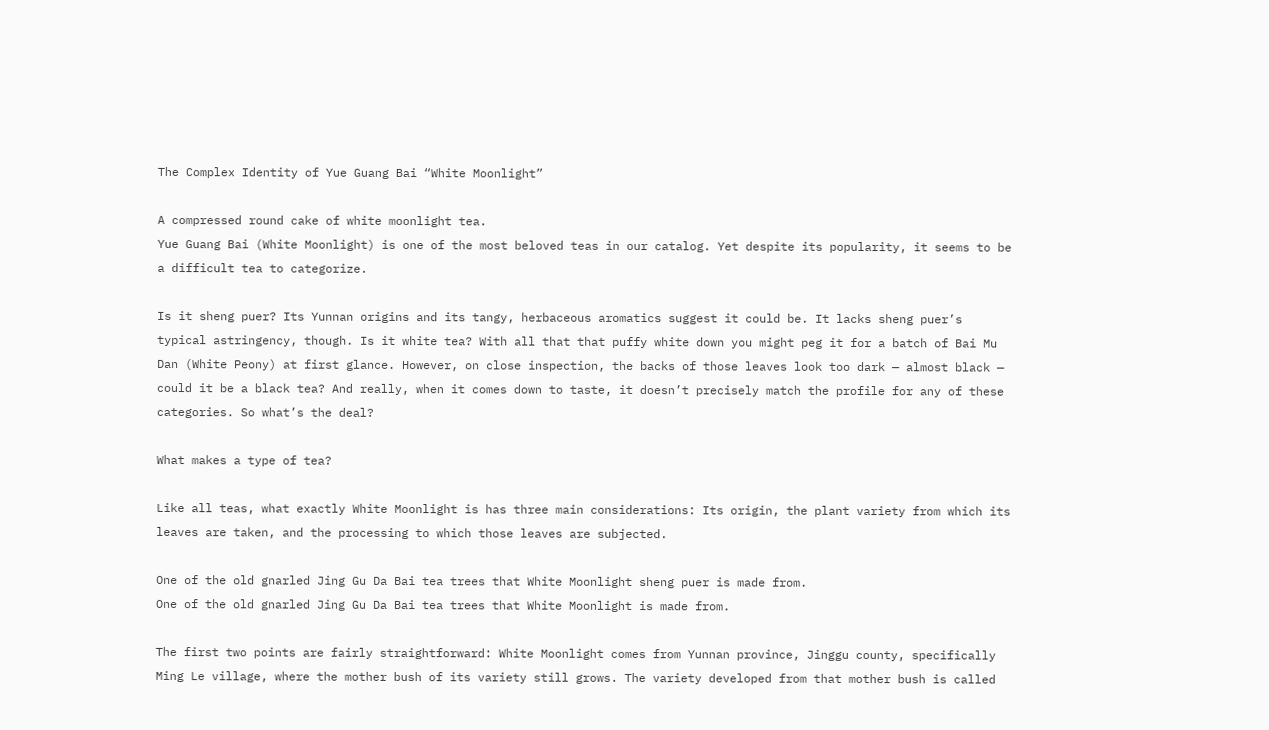The Complex Identity of Yue Guang Bai “White Moonlight”

A compressed round cake of white moonlight tea.
Yue Guang Bai (White Moonlight) is one of the most beloved teas in our catalog. Yet despite its popularity, it seems to be a difficult tea to categorize.

Is it sheng puer? Its Yunnan origins and its tangy, herbaceous aromatics suggest it could be. It lacks sheng puer’s typical astringency, though. Is it white tea? With all that that puffy white down you might peg it for a batch of Bai Mu Dan (White Peony) at first glance. However, on close inspection, the backs of those leaves look too dark — almost black — could it be a black tea? And really, when it comes down to taste, it doesn’t precisely match the profile for any of these categories. So what’s the deal?

What makes a type of tea?

Like all teas, what exactly White Moonlight is has three main considerations: Its origin, the plant variety from which its leaves are taken, and the processing to which those leaves are subjected.

One of the old gnarled Jing Gu Da Bai tea trees that White Moonlight sheng puer is made from.
One of the old gnarled Jing Gu Da Bai tea trees that White Moonlight is made from.

The first two points are fairly straightforward: White Moonlight comes from Yunnan province, Jinggu county, specifically Ming Le village, where the mother bush of its variety still grows. The variety developed from that mother bush is called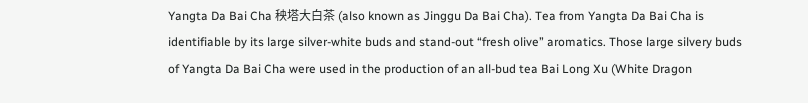Yangta Da Bai Cha 秧塔大白茶 (also known as Jinggu Da Bai Cha). Tea from Yangta Da Bai Cha is identifiable by its large silver-white buds and stand-out “fresh olive” aromatics. Those large silvery buds of Yangta Da Bai Cha were used in the production of an all-bud tea Bai Long Xu (White Dragon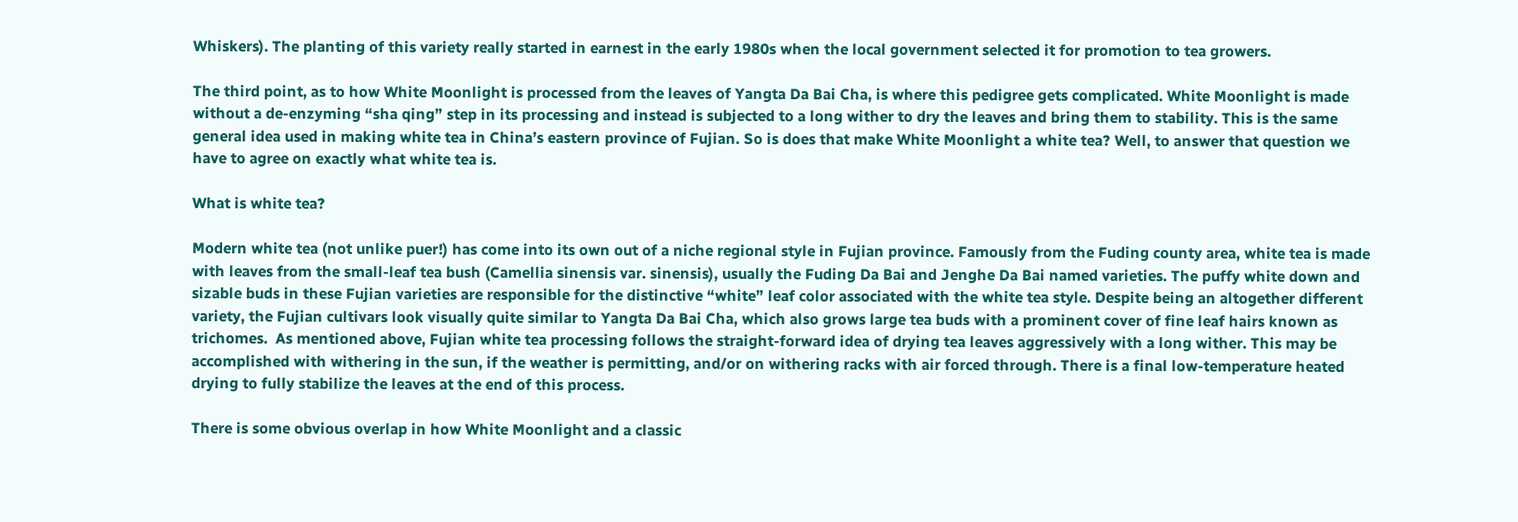Whiskers). The planting of this variety really started in earnest in the early 1980s when the local government selected it for promotion to tea growers.

The third point, as to how White Moonlight is processed from the leaves of Yangta Da Bai Cha, is where this pedigree gets complicated. White Moonlight is made without a de-enzyming “sha qing” step in its processing and instead is subjected to a long wither to dry the leaves and bring them to stability. This is the same general idea used in making white tea in China’s eastern province of Fujian. So is does that make White Moonlight a white tea? Well, to answer that question we have to agree on exactly what white tea is.

What is white tea?

Modern white tea (not unlike puer!) has come into its own out of a niche regional style in Fujian province. Famously from the Fuding county area, white tea is made with leaves from the small-leaf tea bush (Camellia sinensis var. sinensis), usually the Fuding Da Bai and Jenghe Da Bai named varieties. The puffy white down and sizable buds in these Fujian varieties are responsible for the distinctive “white” leaf color associated with the white tea style. Despite being an altogether different variety, the Fujian cultivars look visually quite similar to Yangta Da Bai Cha, which also grows large tea buds with a prominent cover of fine leaf hairs known as trichomes.  As mentioned above, Fujian white tea processing follows the straight-forward idea of drying tea leaves aggressively with a long wither. This may be accomplished with withering in the sun, if the weather is permitting, and/or on withering racks with air forced through. There is a final low-temperature heated drying to fully stabilize the leaves at the end of this process.

There is some obvious overlap in how White Moonlight and a classic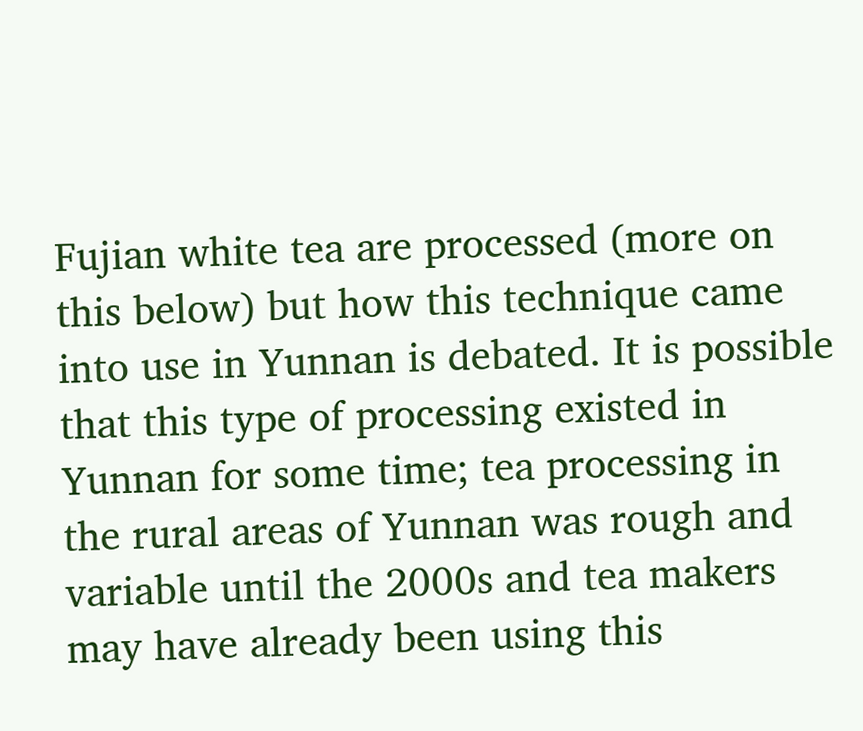Fujian white tea are processed (more on this below) but how this technique came into use in Yunnan is debated. It is possible that this type of processing existed in Yunnan for some time; tea processing in the rural areas of Yunnan was rough and variable until the 2000s and tea makers may have already been using this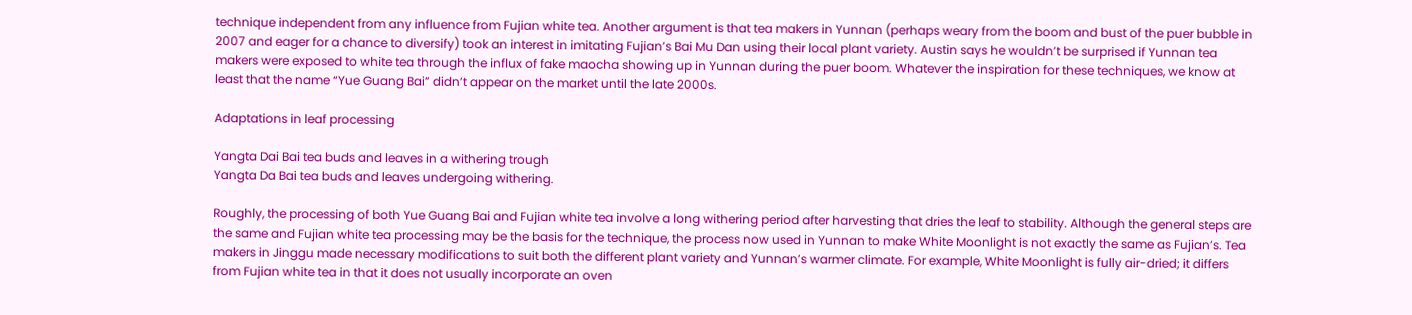technique independent from any influence from Fujian white tea. Another argument is that tea makers in Yunnan (perhaps weary from the boom and bust of the puer bubble in 2007 and eager for a chance to diversify) took an interest in imitating Fujian’s Bai Mu Dan using their local plant variety. Austin says he wouldn’t be surprised if Yunnan tea makers were exposed to white tea through the influx of fake maocha showing up in Yunnan during the puer boom. Whatever the inspiration for these techniques, we know at least that the name “Yue Guang Bai” didn’t appear on the market until the late 2000s.

Adaptations in leaf processing

Yangta Dai Bai tea buds and leaves in a withering trough
Yangta Da Bai tea buds and leaves undergoing withering.

Roughly, the processing of both Yue Guang Bai and Fujian white tea involve a long withering period after harvesting that dries the leaf to stability. Although the general steps are the same and Fujian white tea processing may be the basis for the technique, the process now used in Yunnan to make White Moonlight is not exactly the same as Fujian’s. Tea makers in Jinggu made necessary modifications to suit both the different plant variety and Yunnan’s warmer climate. For example, White Moonlight is fully air-dried; it differs from Fujian white tea in that it does not usually incorporate an oven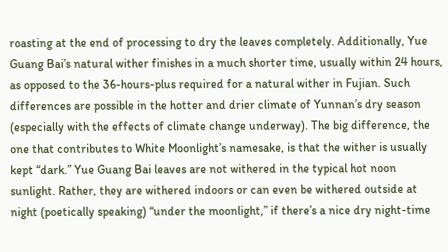roasting at the end of processing to dry the leaves completely. Additionally, Yue Guang Bai’s natural wither finishes in a much shorter time, usually within 24 hours, as opposed to the 36-hours-plus required for a natural wither in Fujian. Such differences are possible in the hotter and drier climate of Yunnan’s dry season (especially with the effects of climate change underway). The big difference, the one that contributes to White Moonlight’s namesake, is that the wither is usually kept “dark.” Yue Guang Bai leaves are not withered in the typical hot noon sunlight. Rather, they are withered indoors or can even be withered outside at night (poetically speaking) “under the moonlight,” if there’s a nice dry night-time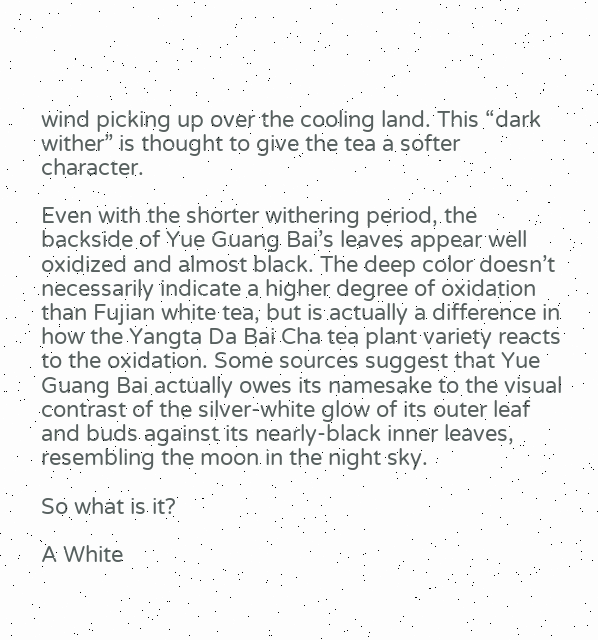wind picking up over the cooling land. This “dark wither” is thought to give the tea a softer character.

Even with the shorter withering period, the backside of Yue Guang Bai’s leaves appear well oxidized and almost black. The deep color doesn’t necessarily indicate a higher degree of oxidation than Fujian white tea, but is actually a difference in how the Yangta Da Bai Cha tea plant variety reacts to the oxidation. Some sources suggest that Yue Guang Bai actually owes its namesake to the visual contrast of the silver-white glow of its outer leaf and buds against its nearly-black inner leaves, resembling the moon in the night sky.

So what is it?

A White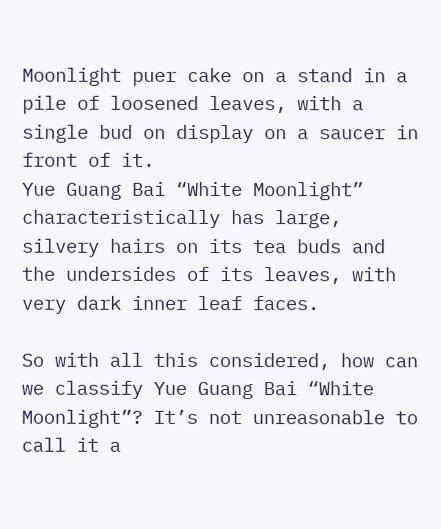Moonlight puer cake on a stand in a pile of loosened leaves, with a single bud on display on a saucer in front of it.
Yue Guang Bai “White Moonlight” characteristically has large, silvery hairs on its tea buds and the undersides of its leaves, with very dark inner leaf faces.

So with all this considered, how can we classify Yue Guang Bai “White Moonlight”? It’s not unreasonable to call it a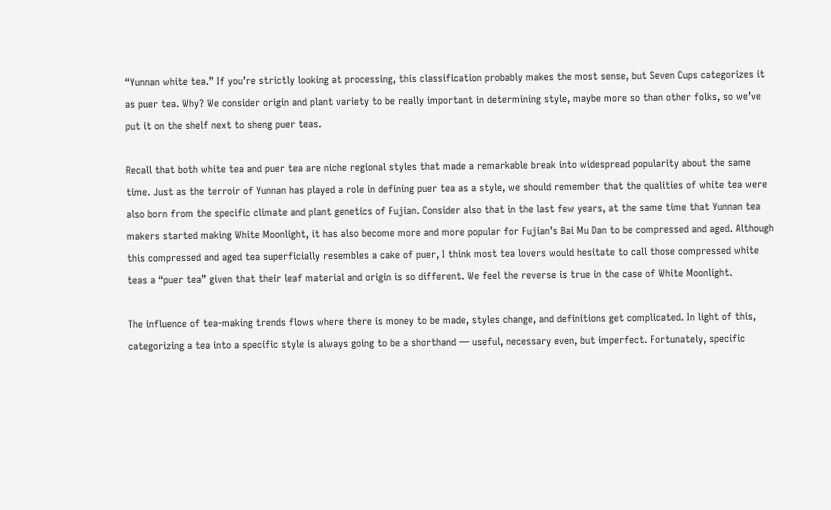“Yunnan white tea.” If you’re strictly looking at processing, this classification probably makes the most sense, but Seven Cups categorizes it as puer tea. Why? We consider origin and plant variety to be really important in determining style, maybe more so than other folks, so we’ve put it on the shelf next to sheng puer teas.

Recall that both white tea and puer tea are niche regional styles that made a remarkable break into widespread popularity about the same time. Just as the terroir of Yunnan has played a role in defining puer tea as a style, we should remember that the qualities of white tea were also born from the specific climate and plant genetics of Fujian. Consider also that in the last few years, at the same time that Yunnan tea makers started making White Moonlight, it has also become more and more popular for Fujian’s Bai Mu Dan to be compressed and aged. Although this compressed and aged tea superficially resembles a cake of puer, I think most tea lovers would hesitate to call those compressed white teas a “puer tea” given that their leaf material and origin is so different. We feel the reverse is true in the case of White Moonlight.

The influence of tea-making trends flows where there is money to be made, styles change, and definitions get complicated. In light of this, categorizing a tea into a specific style is always going to be a shorthand — useful, necessary even, but imperfect. Fortunately, specific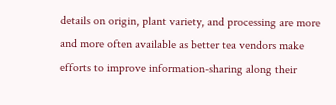details on origin, plant variety, and processing are more and more often available as better tea vendors make efforts to improve information-sharing along their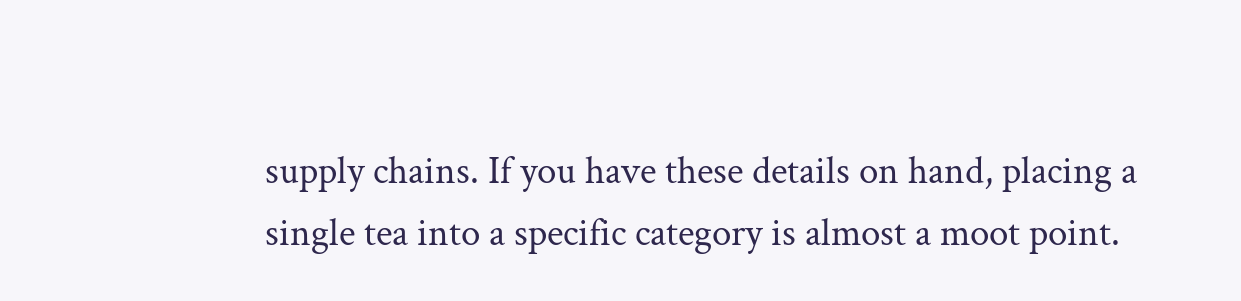supply chains. If you have these details on hand, placing a single tea into a specific category is almost a moot point.